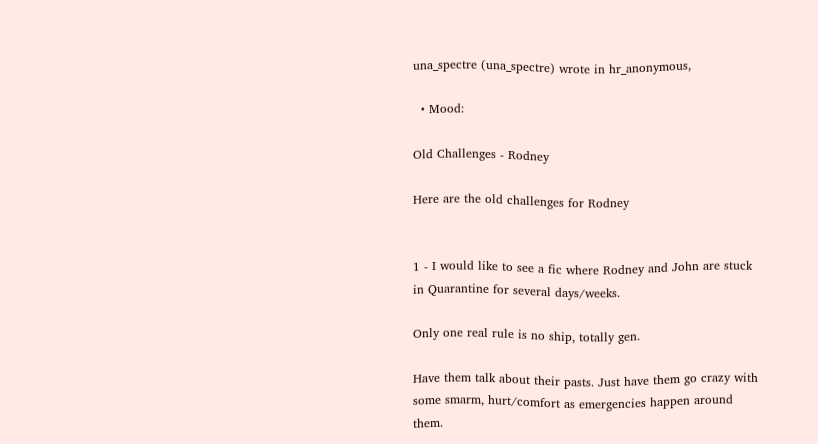una_spectre (una_spectre) wrote in hr_anonymous,

  • Mood:

Old Challenges - Rodney

Here are the old challenges for Rodney


1 - I would like to see a fic where Rodney and John are stuck in Quarantine for several days/weeks.

Only one real rule is no ship, totally gen.

Have them talk about their pasts. Just have them go crazy with some smarm, hurt/comfort as emergencies happen around them.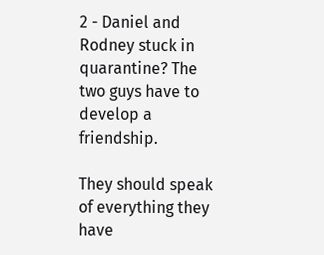2 - Daniel and Rodney stuck in quarantine? The two guys have to develop a friendship.

They should speak of everything they have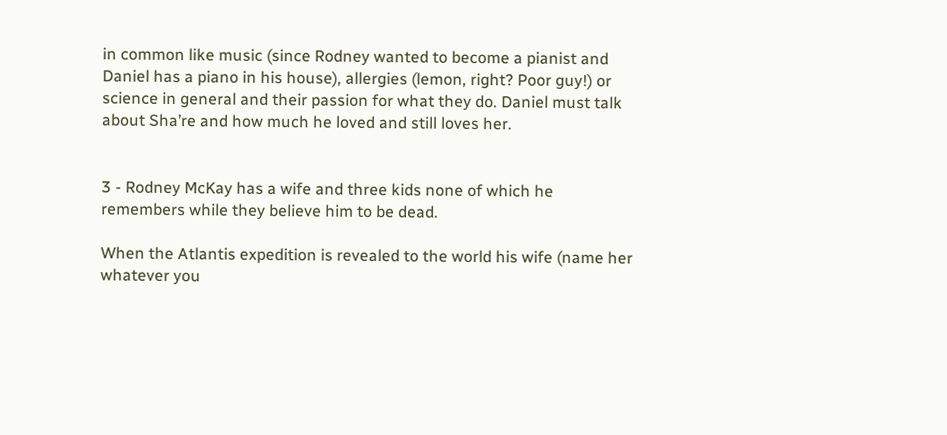in common like music (since Rodney wanted to become a pianist and Daniel has a piano in his house), allergies (lemon, right? Poor guy!) or science in general and their passion for what they do. Daniel must talk about Sha’re and how much he loved and still loves her.


3 - Rodney McKay has a wife and three kids none of which he remembers while they believe him to be dead.

When the Atlantis expedition is revealed to the world his wife (name her whatever you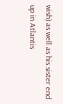wish) as well as his sister end up in Atlantis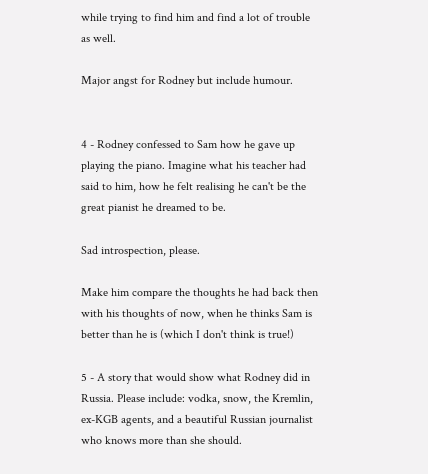while trying to find him and find a lot of trouble as well.

Major angst for Rodney but include humour.


4 - Rodney confessed to Sam how he gave up playing the piano. Imagine what his teacher had said to him, how he felt realising he can't be the great pianist he dreamed to be.

Sad introspection, please.

Make him compare the thoughts he had back then with his thoughts of now, when he thinks Sam is better than he is (which I don't think is true!)

5 - A story that would show what Rodney did in Russia. Please include: vodka, snow, the Kremlin, ex-KGB agents, and a beautiful Russian journalist who knows more than she should.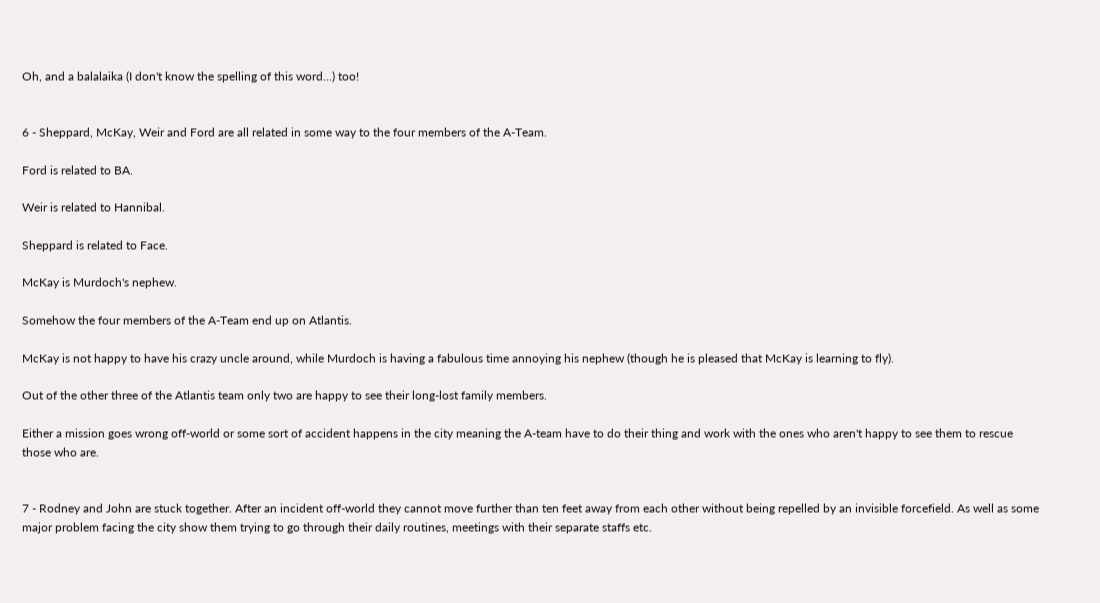Oh, and a balalaika (I don't know the spelling of this word...) too!


6 - Sheppard, McKay, Weir and Ford are all related in some way to the four members of the A-Team.

Ford is related to BA.

Weir is related to Hannibal.

Sheppard is related to Face.

McKay is Murdoch's nephew.

Somehow the four members of the A-Team end up on Atlantis.

McKay is not happy to have his crazy uncle around, while Murdoch is having a fabulous time annoying his nephew (though he is pleased that McKay is learning to fly).

Out of the other three of the Atlantis team only two are happy to see their long-lost family members.

Either a mission goes wrong off-world or some sort of accident happens in the city meaning the A-team have to do their thing and work with the ones who aren't happy to see them to rescue those who are.


7 - Rodney and John are stuck together. After an incident off-world they cannot move further than ten feet away from each other without being repelled by an invisible forcefield. As well as some major problem facing the city show them trying to go through their daily routines, meetings with their separate staffs etc.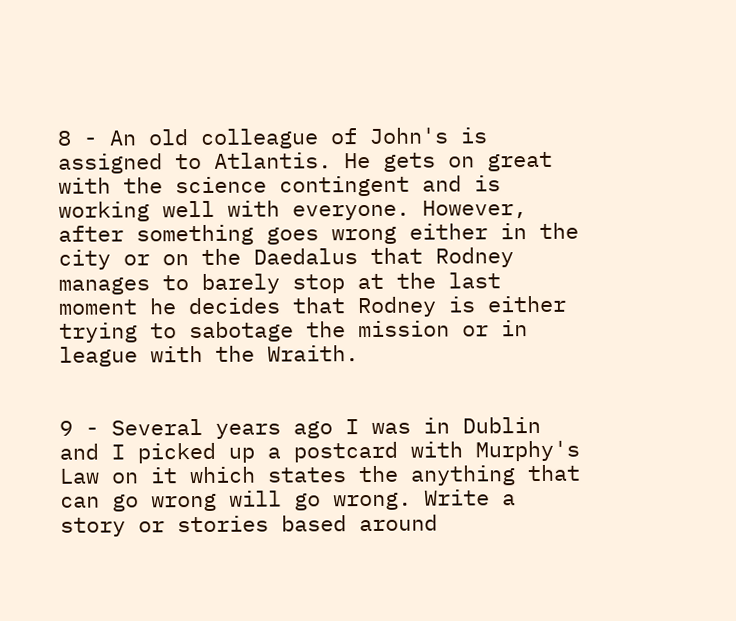8 - An old colleague of John's is assigned to Atlantis. He gets on great with the science contingent and is working well with everyone. However, after something goes wrong either in the city or on the Daedalus that Rodney manages to barely stop at the last moment he decides that Rodney is either trying to sabotage the mission or in league with the Wraith.


9 - Several years ago I was in Dublin and I picked up a postcard with Murphy's Law on it which states the anything that can go wrong will go wrong. Write a story or stories based around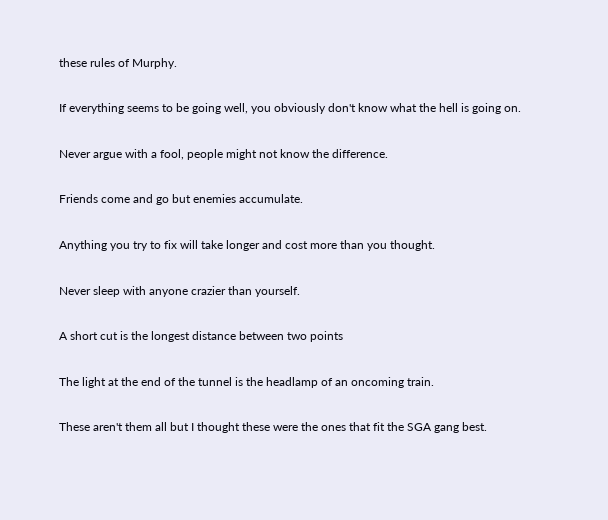these rules of Murphy.

If everything seems to be going well, you obviously don't know what the hell is going on.

Never argue with a fool, people might not know the difference.

Friends come and go but enemies accumulate.

Anything you try to fix will take longer and cost more than you thought.

Never sleep with anyone crazier than yourself.

A short cut is the longest distance between two points

The light at the end of the tunnel is the headlamp of an oncoming train.

These aren't them all but I thought these were the ones that fit the SGA gang best.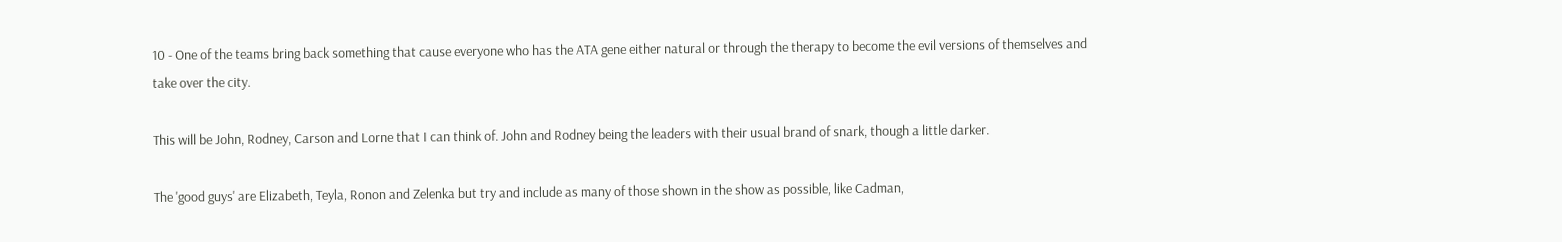10 - One of the teams bring back something that cause everyone who has the ATA gene either natural or through the therapy to become the evil versions of themselves and take over the city.

This will be John, Rodney, Carson and Lorne that I can think of. John and Rodney being the leaders with their usual brand of snark, though a little darker.

The 'good guys' are Elizabeth, Teyla, Ronon and Zelenka but try and include as many of those shown in the show as possible, like Cadman,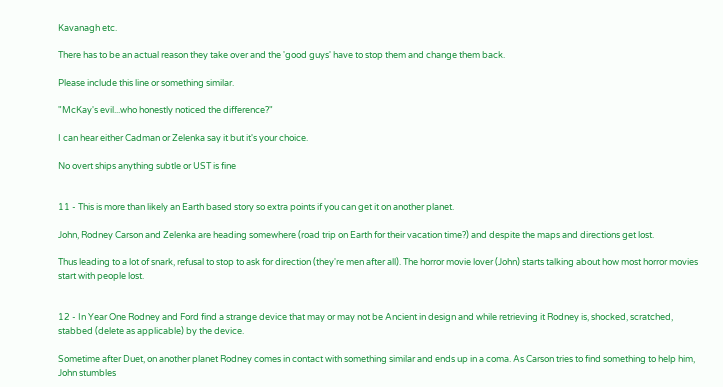Kavanagh etc.

There has to be an actual reason they take over and the 'good guys' have to stop them and change them back.

Please include this line or something similar.

"McKay's evil...who honestly noticed the difference?"

I can hear either Cadman or Zelenka say it but it's your choice.

No overt ships anything subtle or UST is fine


11 - This is more than likely an Earth based story so extra points if you can get it on another planet.

John, Rodney Carson and Zelenka are heading somewhere (road trip on Earth for their vacation time?) and despite the maps and directions get lost.

Thus leading to a lot of snark, refusal to stop to ask for direction (they're men after all). The horror movie lover (John) starts talking about how most horror movies start with people lost.


12 - In Year One Rodney and Ford find a strange device that may or may not be Ancient in design and while retrieving it Rodney is, shocked, scratched, stabbed (delete as applicable) by the device.

Sometime after Duet, on another planet Rodney comes in contact with something similar and ends up in a coma. As Carson tries to find something to help him, John stumbles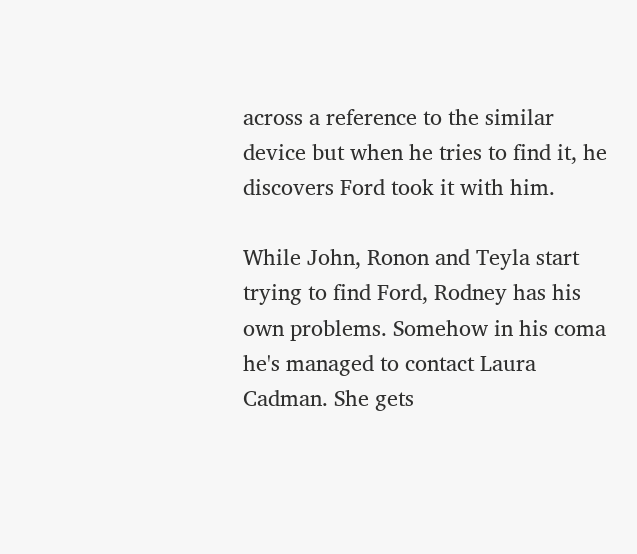across a reference to the similar device but when he tries to find it, he discovers Ford took it with him.

While John, Ronon and Teyla start trying to find Ford, Rodney has his own problems. Somehow in his coma he's managed to contact Laura Cadman. She gets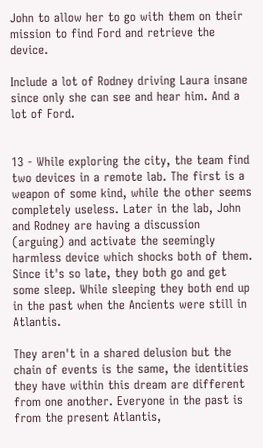John to allow her to go with them on their mission to find Ford and retrieve the device.

Include a lot of Rodney driving Laura insane since only she can see and hear him. And a lot of Ford.


13 - While exploring the city, the team find two devices in a remote lab. The first is a weapon of some kind, while the other seems completely useless. Later in the lab, John and Rodney are having a discussion (arguing) and activate the seemingly harmless device which shocks both of them. Since it's so late, they both go and get some sleep. While sleeping they both end up in the past when the Ancients were still in Atlantis.

They aren't in a shared delusion but the chain of events is the same, the identities they have within this dream are different from one another. Everyone in the past is from the present Atlantis,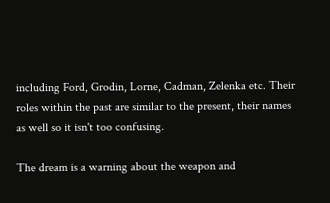including Ford, Grodin, Lorne, Cadman, Zelenka etc. Their roles within the past are similar to the present, their names as well so it isn't too confusing.

The dream is a warning about the weapon and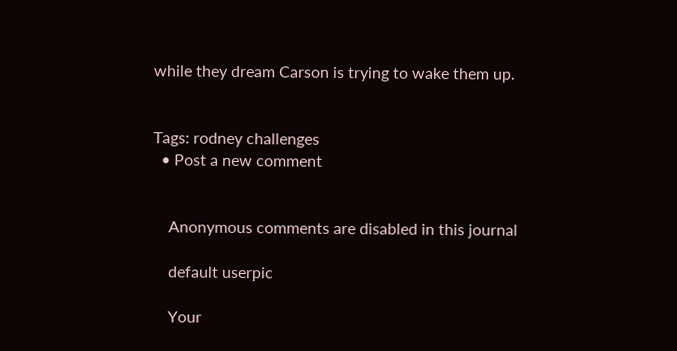while they dream Carson is trying to wake them up.


Tags: rodney challenges
  • Post a new comment


    Anonymous comments are disabled in this journal

    default userpic

    Your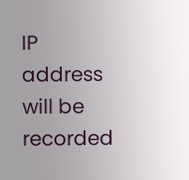IP address will be recorded